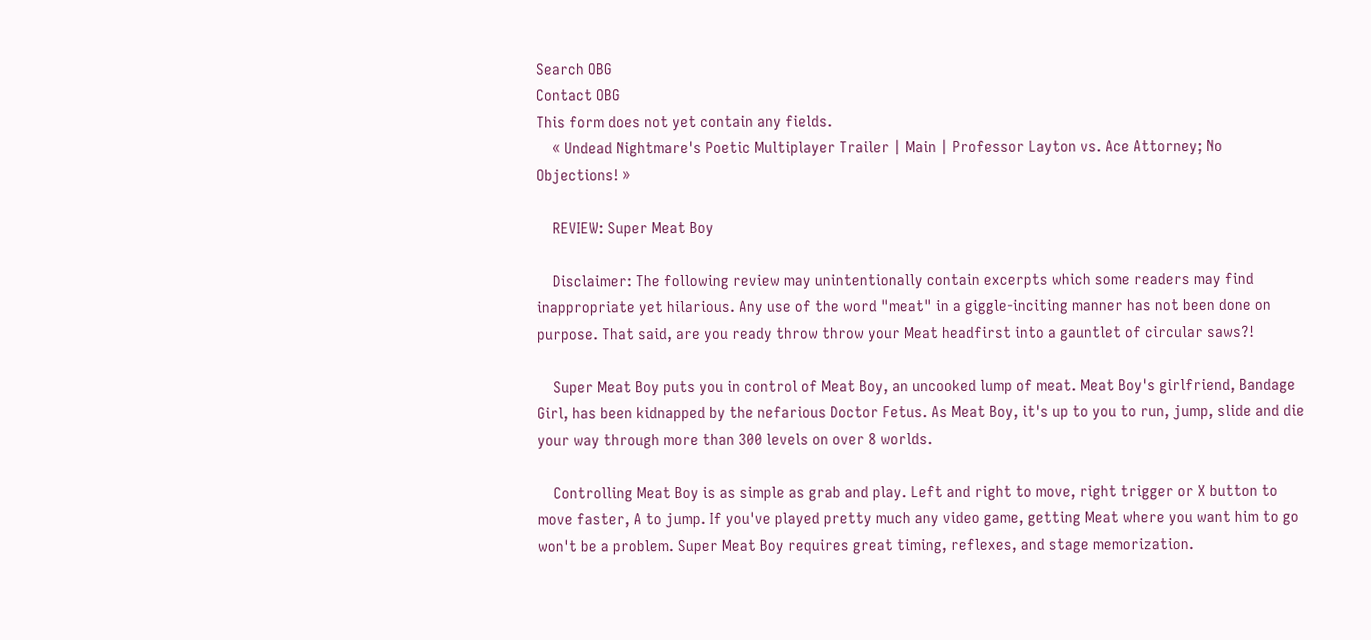Search OBG
Contact OBG
This form does not yet contain any fields.
    « Undead Nightmare's Poetic Multiplayer Trailer | Main | Professor Layton vs. Ace Attorney; No Objections! »

    REVIEW: Super Meat Boy

    Disclaimer: The following review may unintentionally contain excerpts which some readers may find inappropriate yet hilarious. Any use of the word "meat" in a giggle-inciting manner has not been done on purpose. That said, are you ready throw throw your Meat headfirst into a gauntlet of circular saws?!

    Super Meat Boy puts you in control of Meat Boy, an uncooked lump of meat. Meat Boy's girlfriend, Bandage Girl, has been kidnapped by the nefarious Doctor Fetus. As Meat Boy, it's up to you to run, jump, slide and die your way through more than 300 levels on over 8 worlds.

    Controlling Meat Boy is as simple as grab and play. Left and right to move, right trigger or X button to move faster, A to jump. If you've played pretty much any video game, getting Meat where you want him to go won't be a problem. Super Meat Boy requires great timing, reflexes, and stage memorization.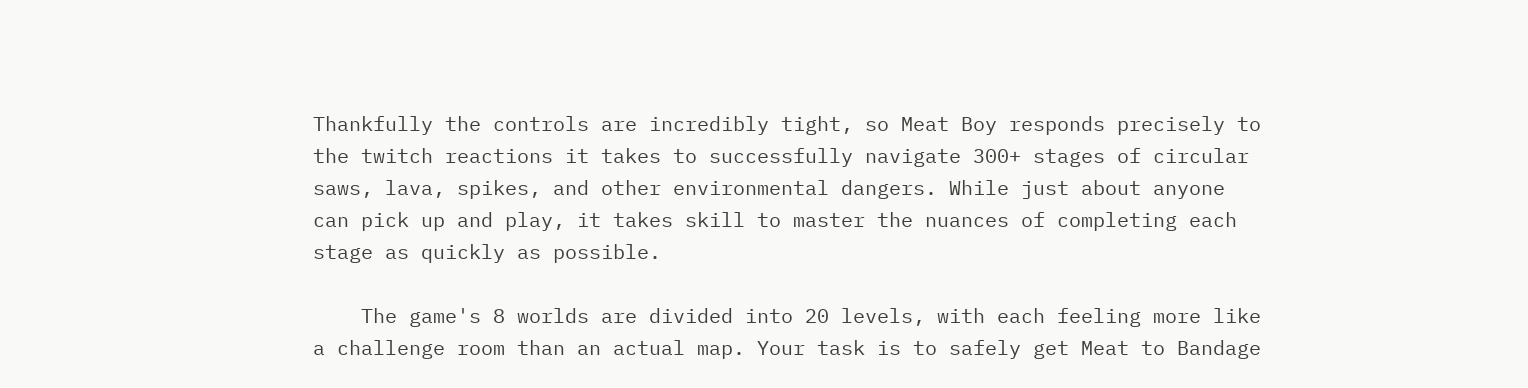Thankfully the controls are incredibly tight, so Meat Boy responds precisely to the twitch reactions it takes to successfully navigate 300+ stages of circular saws, lava, spikes, and other environmental dangers. While just about anyone can pick up and play, it takes skill to master the nuances of completing each stage as quickly as possible.

    The game's 8 worlds are divided into 20 levels, with each feeling more like a challenge room than an actual map. Your task is to safely get Meat to Bandage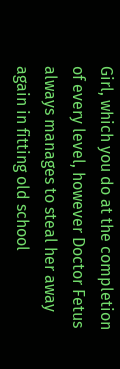Girl, which you do at the completion of every level, however Doctor Fetus always manages to steal her away again in fitting old school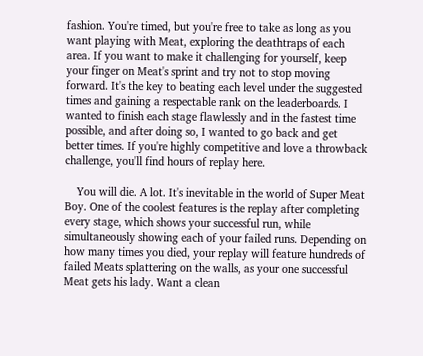fashion. You're timed, but you're free to take as long as you want playing with Meat, exploring the deathtraps of each area. If you want to make it challenging for yourself, keep your finger on Meat's sprint and try not to stop moving forward. It's the key to beating each level under the suggested times and gaining a respectable rank on the leaderboards. I wanted to finish each stage flawlessly and in the fastest time possible, and after doing so, I wanted to go back and get better times. If you're highly competitive and love a throwback challenge, you'll find hours of replay here.

    You will die. A lot. It's inevitable in the world of Super Meat Boy. One of the coolest features is the replay after completing every stage, which shows your successful run, while simultaneously showing each of your failed runs. Depending on how many times you died, your replay will feature hundreds of failed Meats splattering on the walls, as your one successful Meat gets his lady. Want a clean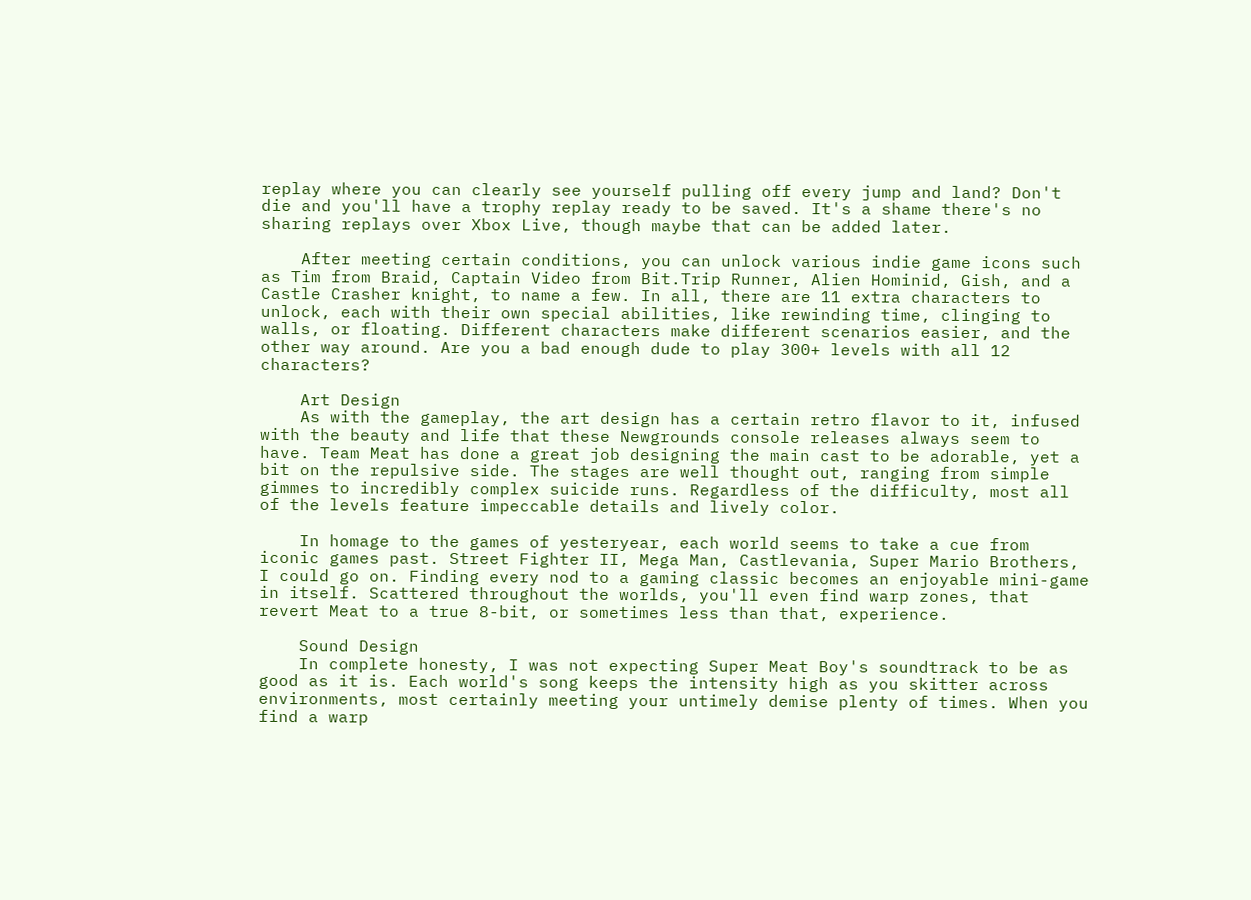replay where you can clearly see yourself pulling off every jump and land? Don't die and you'll have a trophy replay ready to be saved. It's a shame there's no sharing replays over Xbox Live, though maybe that can be added later.

    After meeting certain conditions, you can unlock various indie game icons such as Tim from Braid, Captain Video from Bit.Trip Runner, Alien Hominid, Gish, and a Castle Crasher knight, to name a few. In all, there are 11 extra characters to unlock, each with their own special abilities, like rewinding time, clinging to walls, or floating. Different characters make different scenarios easier, and the other way around. Are you a bad enough dude to play 300+ levels with all 12 characters?

    Art Design
    As with the gameplay, the art design has a certain retro flavor to it, infused with the beauty and life that these Newgrounds console releases always seem to have. Team Meat has done a great job designing the main cast to be adorable, yet a bit on the repulsive side. The stages are well thought out, ranging from simple gimmes to incredibly complex suicide runs. Regardless of the difficulty, most all of the levels feature impeccable details and lively color.

    In homage to the games of yesteryear, each world seems to take a cue from iconic games past. Street Fighter II, Mega Man, Castlevania, Super Mario Brothers, I could go on. Finding every nod to a gaming classic becomes an enjoyable mini-game in itself. Scattered throughout the worlds, you'll even find warp zones, that revert Meat to a true 8-bit, or sometimes less than that, experience.

    Sound Design
    In complete honesty, I was not expecting Super Meat Boy's soundtrack to be as good as it is. Each world's song keeps the intensity high as you skitter across environments, most certainly meeting your untimely demise plenty of times. When you find a warp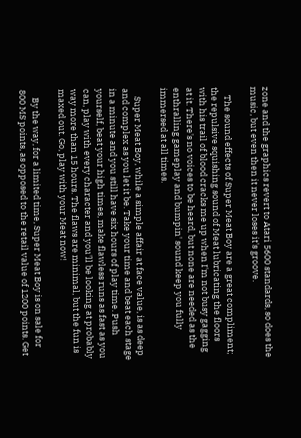zone and the graphics revert to Atari 5600 standards, so does the music, but even then it never loses it's groove.

    The sound effects of Super Meat Boy are a great compliment; the repulsive squishing sound of Meat lubricating the floors with his trail of blood cracks me up when I'm not busy gagging at it. There's no voices to be heard, but none are needed as the enthralling gameplay and bumpin' sound keep you fully immersed at all times.

    Super Meat Boy, while a simple affair at face value, is as deep and complex as you let it be. Take your time and beat each stage in a minute and you still have six hours of play time. Push yourself, beat your high times, make flawless runs as fast as you can, play with every character and you'll be looking at probably way more than 15 hours. The flaws are minimal, but the fun is maxed out. Go, play with your Meat now!

    By the way, for a limited time, Super Meat Boy is on sale for 800 MS points, as opposed to the retail value of 1200 points. Get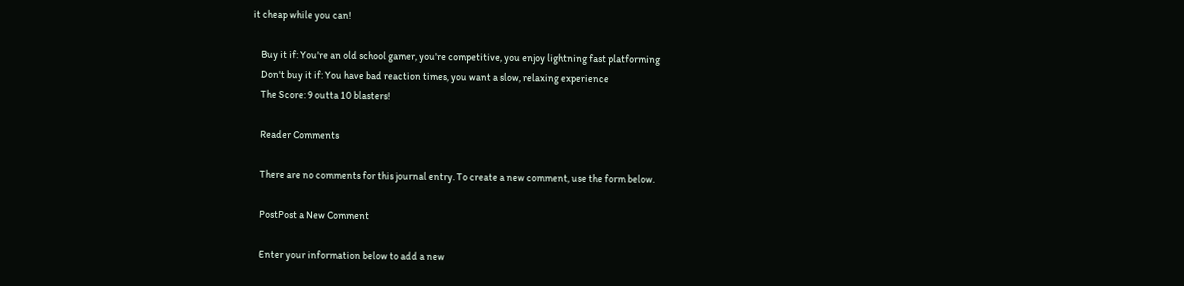it cheap while you can!

    Buy it if: You're an old school gamer, you're competitive, you enjoy lightning fast platforming
    Don't buy it if: You have bad reaction times, you want a slow, relaxing experience
    The Score: 9 outta 10 blasters!

    Reader Comments

    There are no comments for this journal entry. To create a new comment, use the form below.

    PostPost a New Comment

    Enter your information below to add a new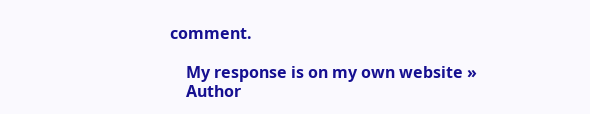comment.

    My response is on my own website »
    Author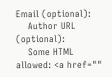Email (optional):
    Author URL (optional):
    Some HTML allowed: <a href=""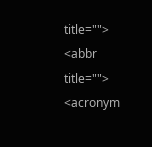title=""> <abbr title=""> <acronym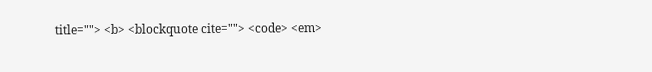title=""> <b> <blockquote cite=""> <code> <em>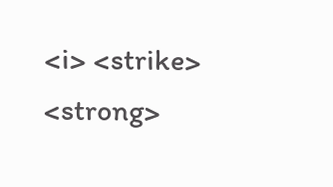<i> <strike> <strong>